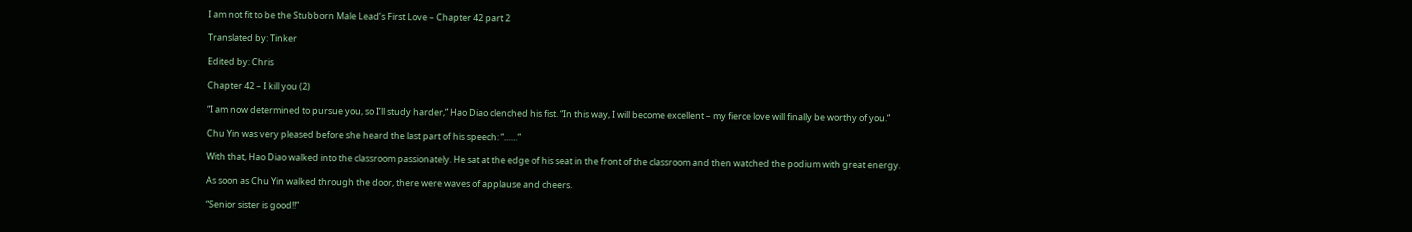I am not fit to be the Stubborn Male Lead’s First Love – Chapter 42 part 2

Translated by: Tinker

Edited by: Chris

Chapter 42 – I kill you (2)

“I am now determined to pursue you, so I’ll study harder,” Hao Diao clenched his fist. “In this way, I will become excellent – my fierce love will finally be worthy of you.”

Chu Yin was very pleased before she heard the last part of his speech: “……”

With that, Hao Diao walked into the classroom passionately. He sat at the edge of his seat in the front of the classroom and then watched the podium with great energy.

As soon as Chu Yin walked through the door, there were waves of applause and cheers.

“Senior sister is good!!”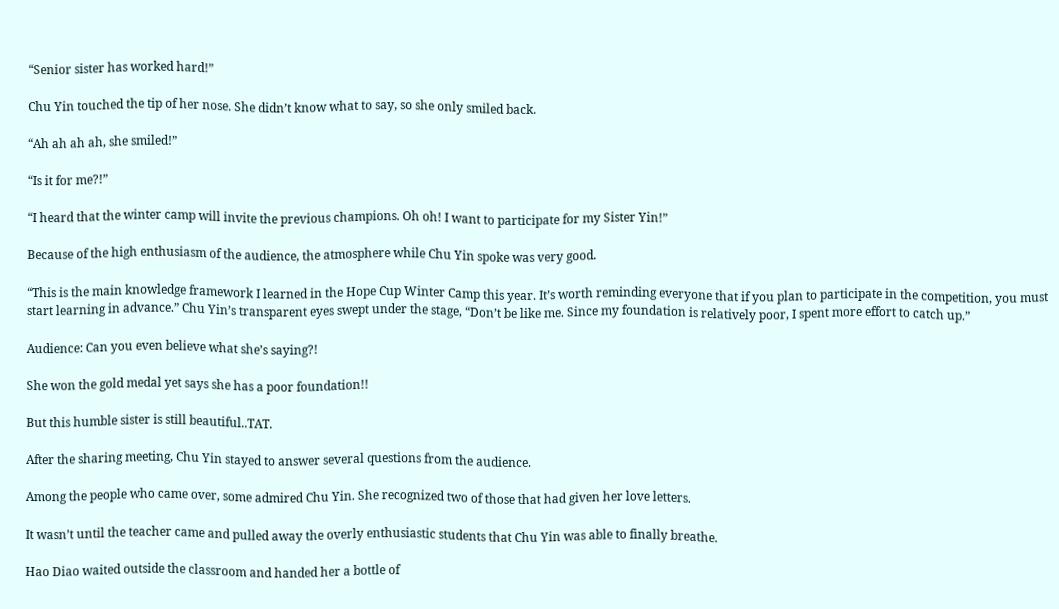“Senior sister has worked hard!”

Chu Yin touched the tip of her nose. She didn’t know what to say, so she only smiled back.

“Ah ah ah ah, she smiled!”

“Is it for me?!”

“I heard that the winter camp will invite the previous champions. Oh oh! I want to participate for my Sister Yin!”

Because of the high enthusiasm of the audience, the atmosphere while Chu Yin spoke was very good.

“This is the main knowledge framework I learned in the Hope Cup Winter Camp this year. It’s worth reminding everyone that if you plan to participate in the competition, you must start learning in advance.” Chu Yin’s transparent eyes swept under the stage, “Don’t be like me. Since my foundation is relatively poor, I spent more effort to catch up.”

Audience: Can you even believe what she’s saying?!

She won the gold medal yet says she has a poor foundation!!

But this humble sister is still beautiful..TAT.

After the sharing meeting, Chu Yin stayed to answer several questions from the audience.

Among the people who came over, some admired Chu Yin. She recognized two of those that had given her love letters.

It wasn’t until the teacher came and pulled away the overly enthusiastic students that Chu Yin was able to finally breathe.

Hao Diao waited outside the classroom and handed her a bottle of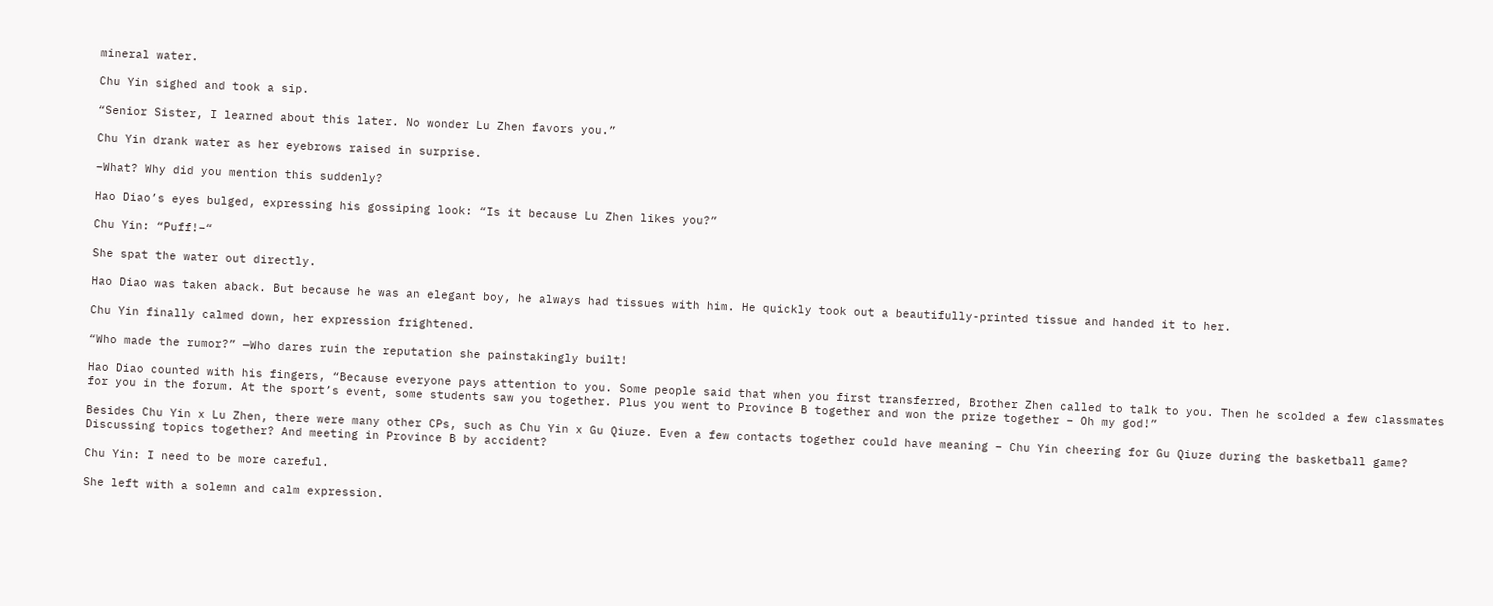mineral water.

Chu Yin sighed and took a sip.

“Senior Sister, I learned about this later. No wonder Lu Zhen favors you.”

Chu Yin drank water as her eyebrows raised in surprise.

–What? Why did you mention this suddenly?

Hao Diao’s eyes bulged, expressing his gossiping look: “Is it because Lu Zhen likes you?”

Chu Yin: “Puff!–“

She spat the water out directly.

Hao Diao was taken aback. But because he was an elegant boy, he always had tissues with him. He quickly took out a beautifully-printed tissue and handed it to her.

Chu Yin finally calmed down, her expression frightened.

“Who made the rumor?” —Who dares ruin the reputation she painstakingly built!

Hao Diao counted with his fingers, “Because everyone pays attention to you. Some people said that when you first transferred, Brother Zhen called to talk to you. Then he scolded a few classmates for you in the forum. At the sport’s event, some students saw you together. Plus you went to Province B together and won the prize together – Oh my god!”

Besides Chu Yin x Lu Zhen, there were many other CPs, such as Chu Yin x Gu Qiuze. Even a few contacts together could have meaning – Chu Yin cheering for Gu Qiuze during the basketball game? Discussing topics together? And meeting in Province B by accident?

Chu Yin: I need to be more careful.

She left with a solemn and calm expression.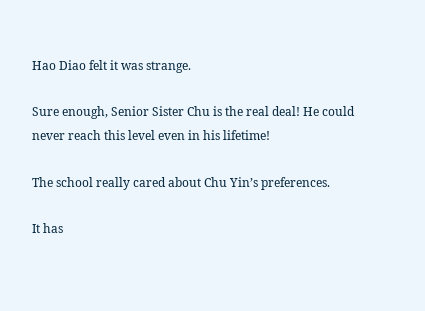Hao Diao felt it was strange.

Sure enough, Senior Sister Chu is the real deal! He could never reach this level even in his lifetime!

The school really cared about Chu Yin’s preferences.

It has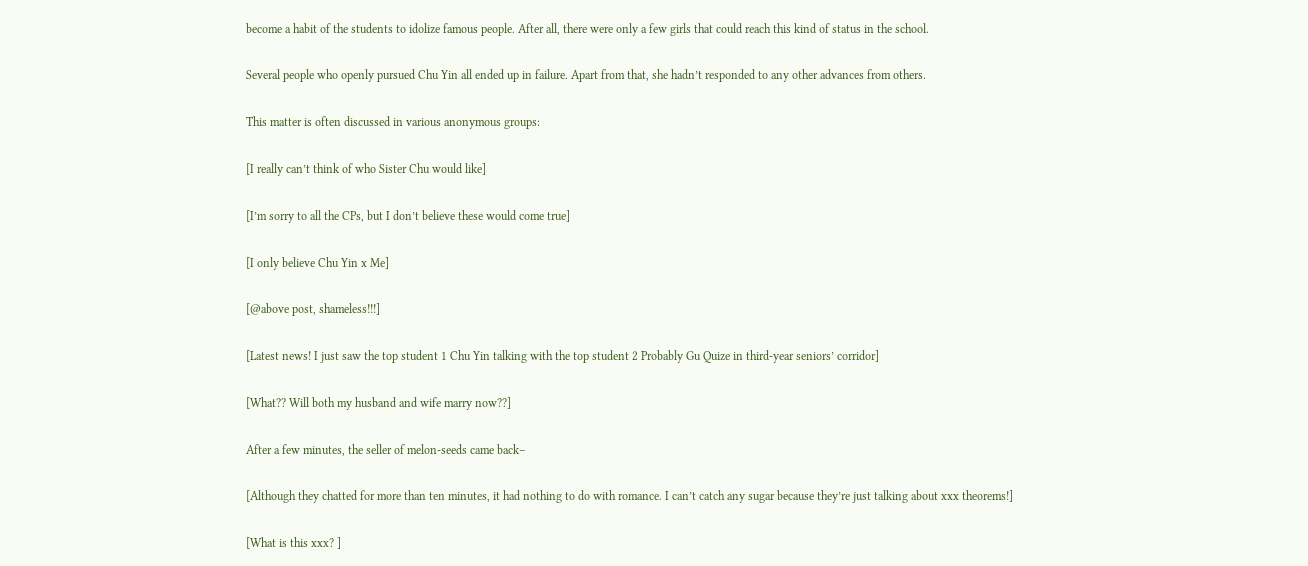become a habit of the students to idolize famous people. After all, there were only a few girls that could reach this kind of status in the school.

Several people who openly pursued Chu Yin all ended up in failure. Apart from that, she hadn’t responded to any other advances from others.

This matter is often discussed in various anonymous groups:

[I really can’t think of who Sister Chu would like]

[I’m sorry to all the CPs, but I don’t believe these would come true]

[I only believe Chu Yin x Me]

[@above post, shameless!!!]

[Latest news! I just saw the top student 1 Chu Yin talking with the top student 2 Probably Gu Quize in third-year seniors’ corridor]

[What?? Will both my husband and wife marry now??]

After a few minutes, the seller of melon-seeds came back–

[Although they chatted for more than ten minutes, it had nothing to do with romance. I can’t catch any sugar because they’re just talking about xxx theorems!]

[What is this xxx? ]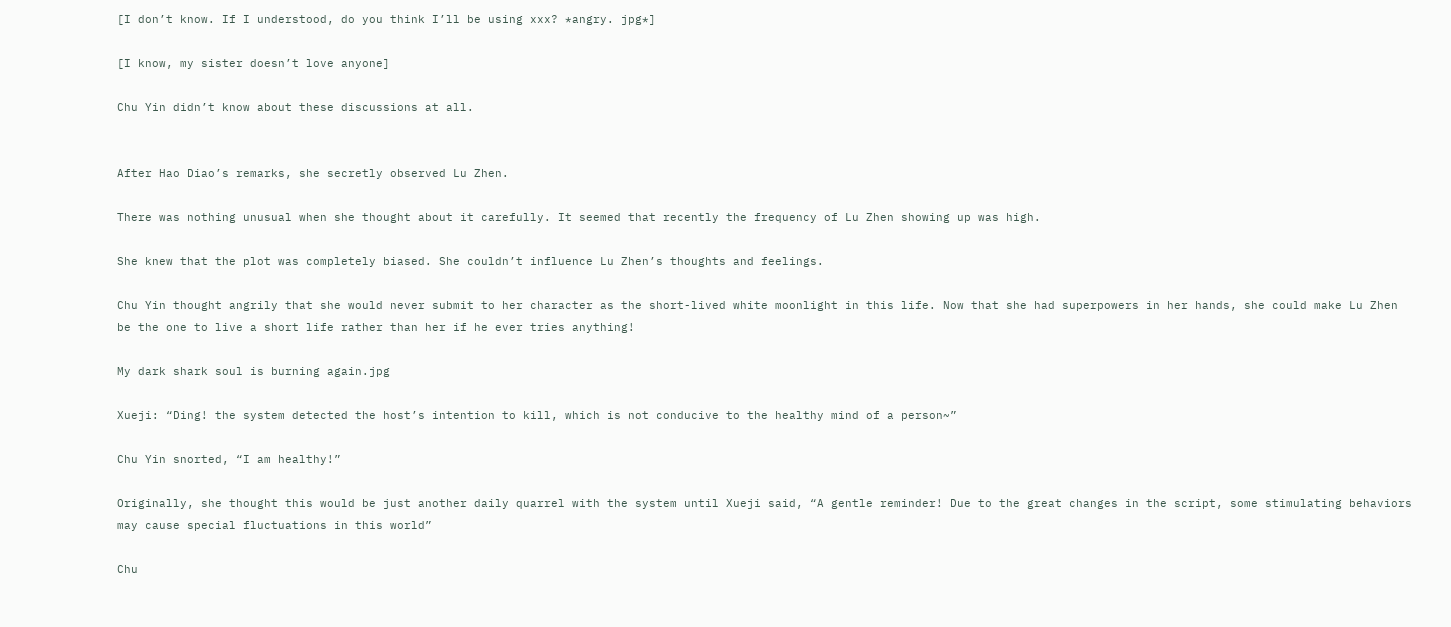[I don’t know. If I understood, do you think I’ll be using xxx? *angry. jpg*]

[I know, my sister doesn’t love anyone]

Chu Yin didn’t know about these discussions at all.


After Hao Diao’s remarks, she secretly observed Lu Zhen.

There was nothing unusual when she thought about it carefully. It seemed that recently the frequency of Lu Zhen showing up was high.

She knew that the plot was completely biased. She couldn’t influence Lu Zhen’s thoughts and feelings.

Chu Yin thought angrily that she would never submit to her character as the short-lived white moonlight in this life. Now that she had superpowers in her hands, she could make Lu Zhen be the one to live a short life rather than her if he ever tries anything!

My dark shark soul is burning again.jpg

Xueji: “Ding! the system detected the host’s intention to kill, which is not conducive to the healthy mind of a person~”

Chu Yin snorted, “I am healthy!”

Originally, she thought this would be just another daily quarrel with the system until Xueji said, “A gentle reminder! Due to the great changes in the script, some stimulating behaviors may cause special fluctuations in this world”

Chu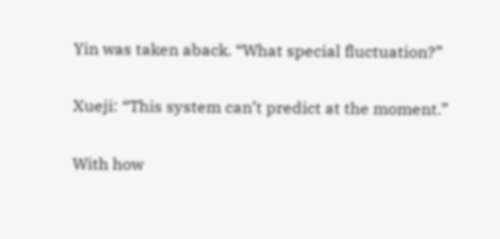Yin was taken aback. “What special fluctuation?”

Xueji: “This system can’t predict at the moment.”

With how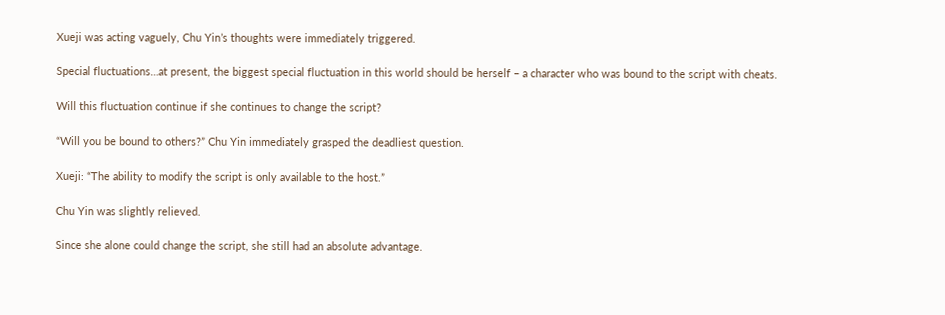Xueji was acting vaguely, Chu Yin’s thoughts were immediately triggered.

Special fluctuations…at present, the biggest special fluctuation in this world should be herself – a character who was bound to the script with cheats.

Will this fluctuation continue if she continues to change the script?

“Will you be bound to others?” Chu Yin immediately grasped the deadliest question.

Xueji: “The ability to modify the script is only available to the host.”

Chu Yin was slightly relieved.

Since she alone could change the script, she still had an absolute advantage.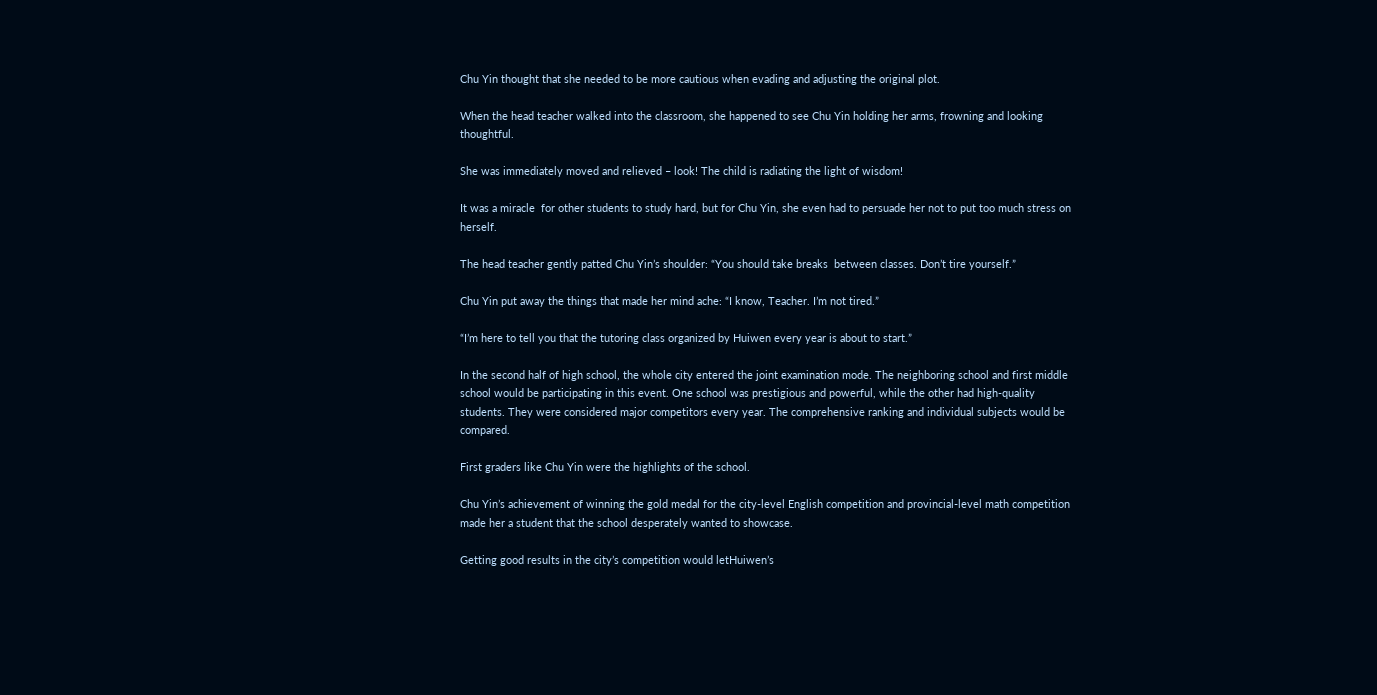Chu Yin thought that she needed to be more cautious when evading and adjusting the original plot.

When the head teacher walked into the classroom, she happened to see Chu Yin holding her arms, frowning and looking thoughtful.

She was immediately moved and relieved – look! The child is radiating the light of wisdom!

It was a miracle  for other students to study hard, but for Chu Yin, she even had to persuade her not to put too much stress on herself.

The head teacher gently patted Chu Yin’s shoulder: “You should take breaks  between classes. Don’t tire yourself.”

Chu Yin put away the things that made her mind ache: “I know, Teacher. I’m not tired.”

“I’m here to tell you that the tutoring class organized by Huiwen every year is about to start.”

In the second half of high school, the whole city entered the joint examination mode. The neighboring school and first middle school would be participating in this event. One school was prestigious and powerful, while the other had high-quality students. They were considered major competitors every year. The comprehensive ranking and individual subjects would be compared.

First graders like Chu Yin were the highlights of the school.

Chu Yin’s achievement of winning the gold medal for the city-level English competition and provincial-level math competition made her a student that the school desperately wanted to showcase.

Getting good results in the city’s competition would letHuiwen’s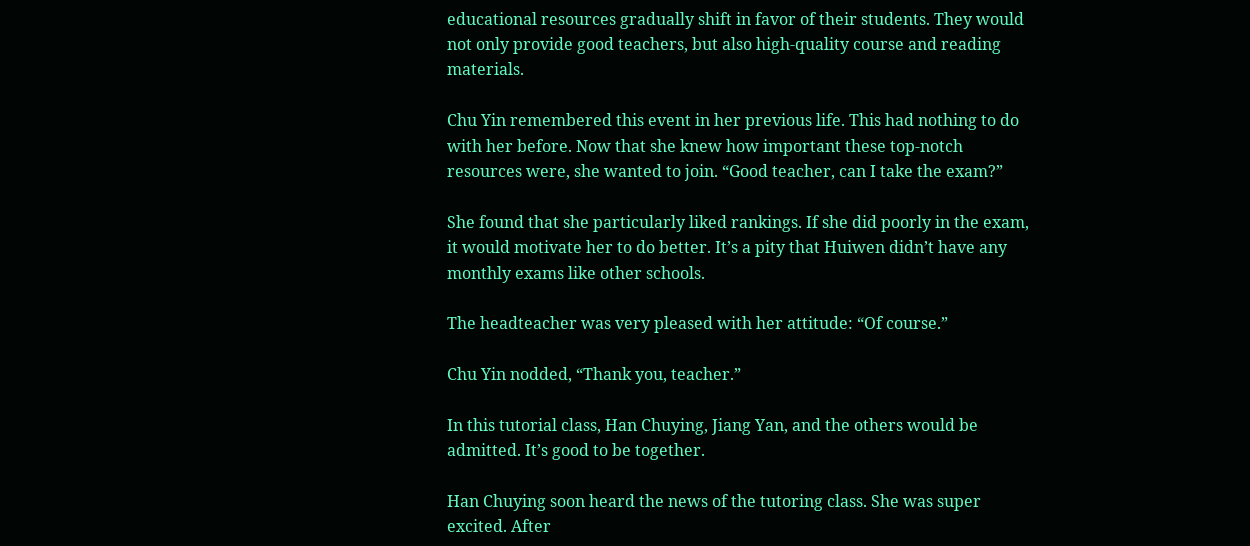educational resources gradually shift in favor of their students. They would not only provide good teachers, but also high-quality course and reading materials.

Chu Yin remembered this event in her previous life. This had nothing to do with her before. Now that she knew how important these top-notch resources were, she wanted to join. “Good teacher, can I take the exam?”

She found that she particularly liked rankings. If she did poorly in the exam, it would motivate her to do better. It’s a pity that Huiwen didn’t have any monthly exams like other schools.

The headteacher was very pleased with her attitude: “Of course.”

Chu Yin nodded, “Thank you, teacher.”

In this tutorial class, Han Chuying, Jiang Yan, and the others would be admitted. It’s good to be together.

Han Chuying soon heard the news of the tutoring class. She was super excited. After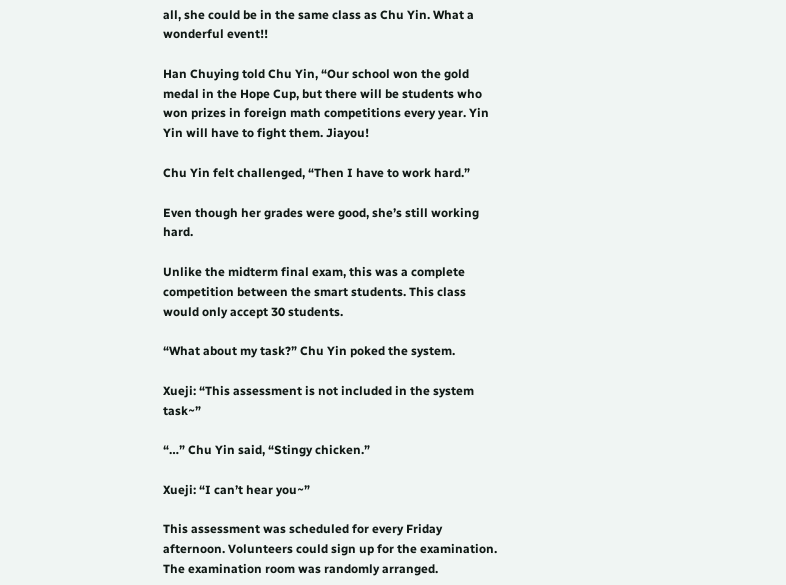all, she could be in the same class as Chu Yin. What a wonderful event!!

Han Chuying told Chu Yin, “Our school won the gold medal in the Hope Cup, but there will be students who won prizes in foreign math competitions every year. Yin Yin will have to fight them. Jiayou!

Chu Yin felt challenged, “Then I have to work hard.”

Even though her grades were good, she’s still working hard.

Unlike the midterm final exam, this was a complete competition between the smart students. This class would only accept 30 students.

“What about my task?” Chu Yin poked the system.

Xueji: “This assessment is not included in the system task~”

“…” Chu Yin said, “Stingy chicken.”

Xueji: “I can’t hear you~”

This assessment was scheduled for every Friday afternoon. Volunteers could sign up for the examination. The examination room was randomly arranged.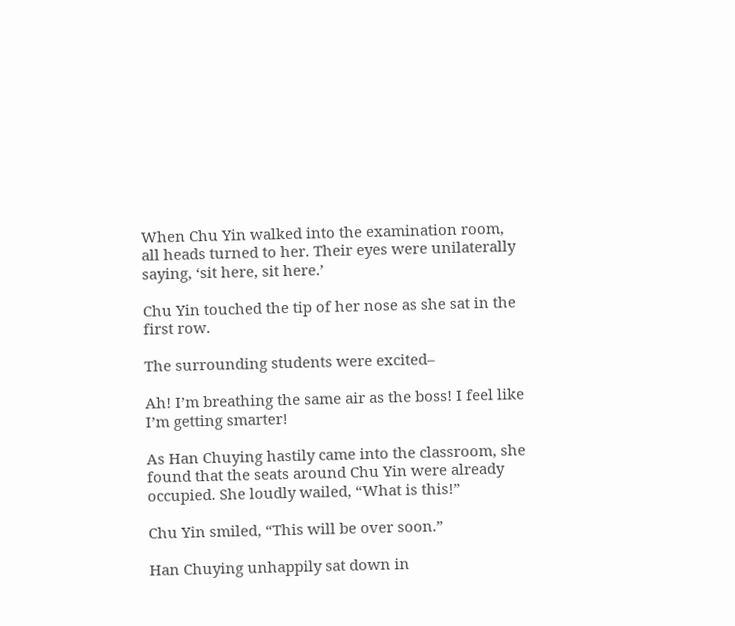When Chu Yin walked into the examination room, all heads turned to her. Their eyes were unilaterally saying, ‘sit here, sit here.’

Chu Yin touched the tip of her nose as she sat in the first row.

The surrounding students were excited–

Ah! I’m breathing the same air as the boss! I feel like I’m getting smarter!

As Han Chuying hastily came into the classroom, she found that the seats around Chu Yin were already occupied. She loudly wailed, “What is this!”

Chu Yin smiled, “This will be over soon.”

Han Chuying unhappily sat down in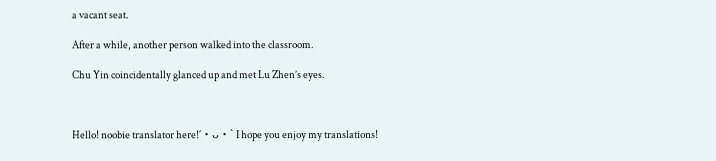a vacant seat.

After a while, another person walked into the classroom.

Chu Yin coincidentally glanced up and met Lu Zhen’s eyes.



Hello! noobie translator here!´・ᴗ・` I hope you enjoy my translations!